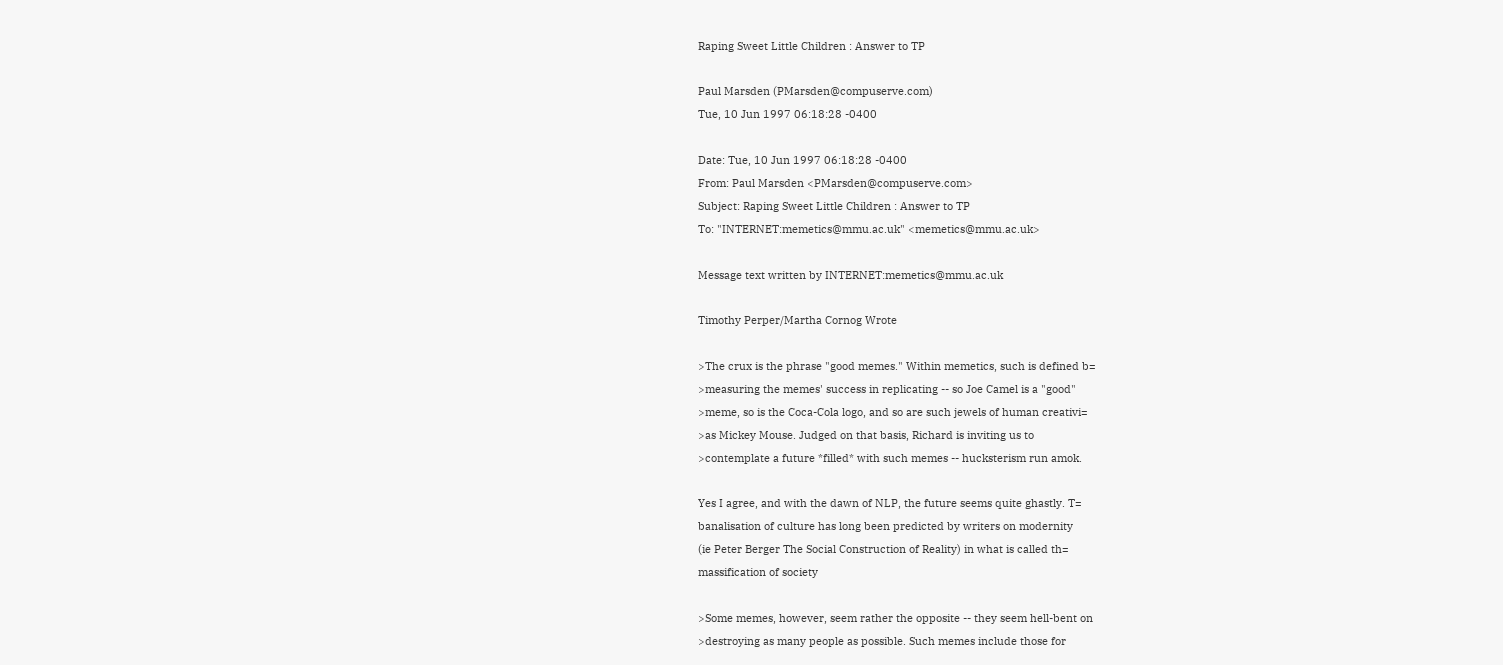Raping Sweet Little Children : Answer to TP

Paul Marsden (PMarsden@compuserve.com)
Tue, 10 Jun 1997 06:18:28 -0400

Date: Tue, 10 Jun 1997 06:18:28 -0400
From: Paul Marsden <PMarsden@compuserve.com>
Subject: Raping Sweet Little Children : Answer to TP
To: "INTERNET:memetics@mmu.ac.uk" <memetics@mmu.ac.uk>

Message text written by INTERNET:memetics@mmu.ac.uk

Timothy Perper/Martha Cornog Wrote

>The crux is the phrase "good memes." Within memetics, such is defined b=
>measuring the memes' success in replicating -- so Joe Camel is a "good"
>meme, so is the Coca-Cola logo, and so are such jewels of human creativi=
>as Mickey Mouse. Judged on that basis, Richard is inviting us to
>contemplate a future *filled* with such memes -- hucksterism run amok.

Yes I agree, and with the dawn of NLP, the future seems quite ghastly. T=
banalisation of culture has long been predicted by writers on modernity
(ie Peter Berger The Social Construction of Reality) in what is called th=
massification of society

>Some memes, however, seem rather the opposite -- they seem hell-bent on
>destroying as many people as possible. Such memes include those for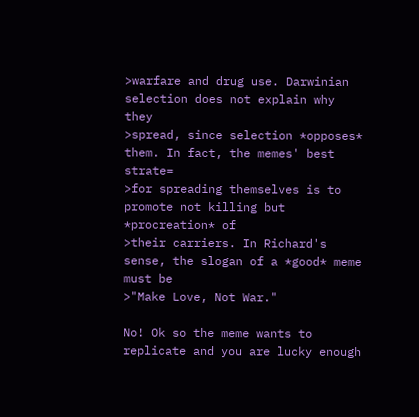>warfare and drug use. Darwinian selection does not explain why they
>spread, since selection *opposes* them. In fact, the memes' best strate=
>for spreading themselves is to promote not killing but *procreation* of
>their carriers. In Richard's sense, the slogan of a *good* meme must be
>"Make Love, Not War."

No! Ok so the meme wants to replicate and you are lucky enough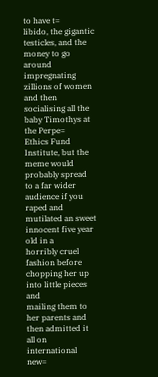to have t=
libido, the gigantic testicles, and the money to go around impregnating
zillions of women and then socialising all the baby Timothys at the Perpe=
Ethics Fund Institute, but the meme would probably spread to a far wider
audience if you raped and mutilated an sweet innocent five year old in a
horribly cruel fashion before chopping her up into little pieces and
mailing them to her parents and then admitted it all on international new=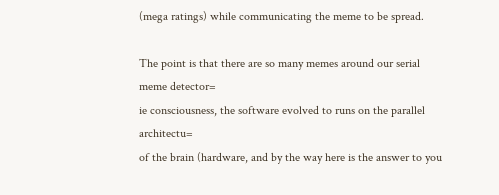(mega ratings) while communicating the meme to be spread.

The point is that there are so many memes around our serial meme detector=
ie consciousness, the software evolved to runs on the parallel architectu=
of the brain (hardware, and by the way here is the answer to you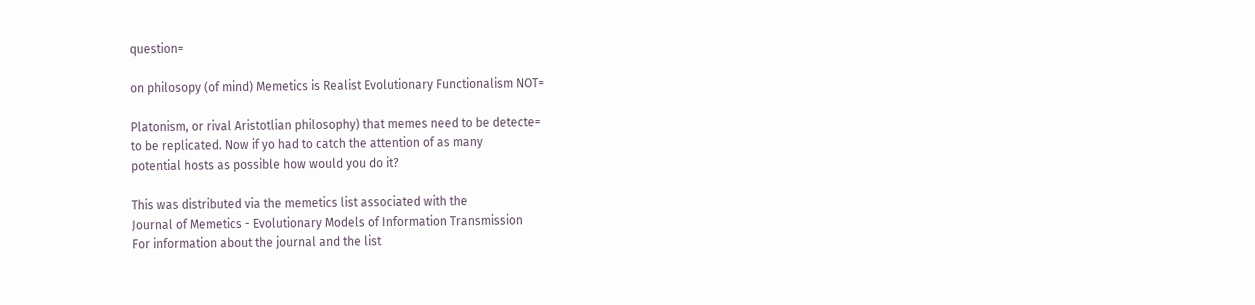question=

on philosopy (of mind) Memetics is Realist Evolutionary Functionalism NOT=

Platonism, or rival Aristotlian philosophy) that memes need to be detecte=
to be replicated. Now if yo had to catch the attention of as many
potential hosts as possible how would you do it?

This was distributed via the memetics list associated with the
Journal of Memetics - Evolutionary Models of Information Transmission
For information about the journal and the list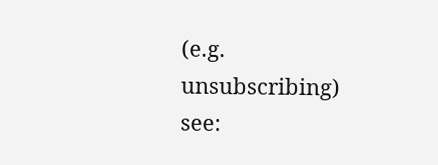(e.g. unsubscribing)
see: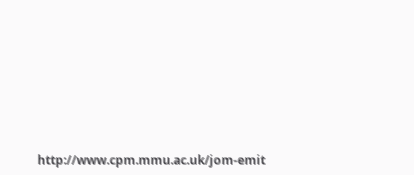http://www.cpm.mmu.ac.uk/jom-emit